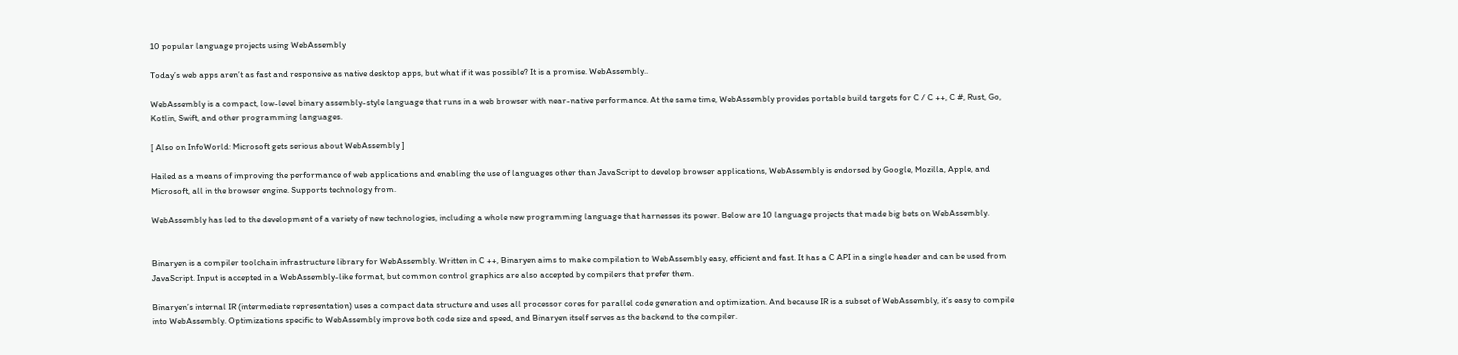10 popular language projects using WebAssembly

Today’s web apps aren’t as fast and responsive as native desktop apps, but what if it was possible? It is a promise. WebAssembly..

WebAssembly is a compact, low-level binary assembly-style language that runs in a web browser with near-native performance. At the same time, WebAssembly provides portable build targets for C / C ++, C #, Rust, Go, Kotlin, Swift, and other programming languages.

[ Also on InfoWorld: Microsoft gets serious about WebAssembly ]

Hailed as a means of improving the performance of web applications and enabling the use of languages other than JavaScript to develop browser applications, WebAssembly is endorsed by Google, Mozilla, Apple, and Microsoft, all in the browser engine. Supports technology from.

WebAssembly has led to the development of a variety of new technologies, including a whole new programming language that harnesses its power. Below are 10 language projects that made big bets on WebAssembly.


Binaryen is a compiler toolchain infrastructure library for WebAssembly. Written in C ++, Binaryen aims to make compilation to WebAssembly easy, efficient and fast. It has a C API in a single header and can be used from JavaScript. Input is accepted in a WebAssembly-like format, but common control graphics are also accepted by compilers that prefer them.

Binaryen’s internal IR (intermediate representation) uses a compact data structure and uses all processor cores for parallel code generation and optimization. And because IR is a subset of WebAssembly, it’s easy to compile into WebAssembly. Optimizations specific to WebAssembly improve both code size and speed, and Binaryen itself serves as the backend to the compiler.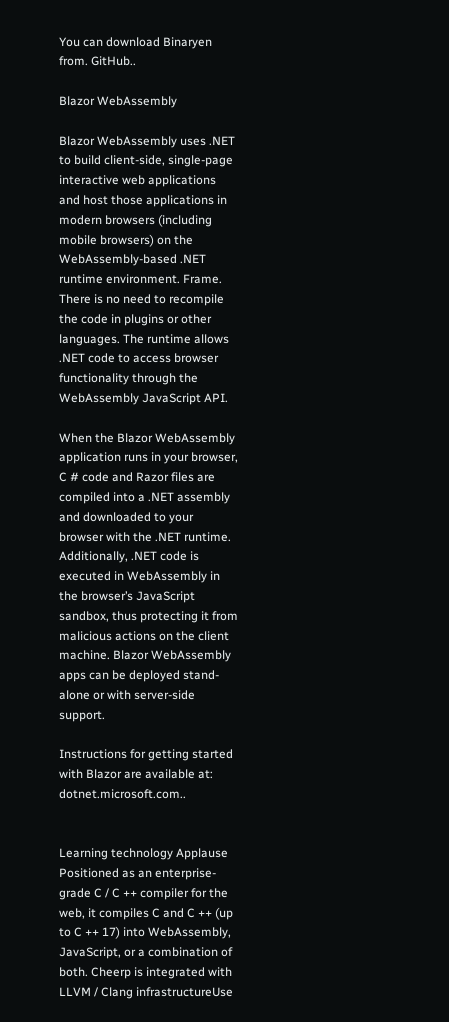You can download Binaryen from. GitHub..

Blazor WebAssembly

Blazor WebAssembly uses .NET to build client-side, single-page interactive web applications and host those applications in modern browsers (including mobile browsers) on the WebAssembly-based .NET runtime environment. Frame. There is no need to recompile the code in plugins or other languages. The runtime allows .NET code to access browser functionality through the WebAssembly JavaScript API.

When the Blazor WebAssembly application runs in your browser, C # code and Razor files are compiled into a .NET assembly and downloaded to your browser with the .NET runtime. Additionally, .NET code is executed in WebAssembly in the browser’s JavaScript sandbox, thus protecting it from malicious actions on the client machine. Blazor WebAssembly apps can be deployed stand-alone or with server-side support.

Instructions for getting started with Blazor are available at: dotnet.microsoft.com..


Learning technology Applause Positioned as an enterprise-grade C / C ++ compiler for the web, it compiles C and C ++ (up to C ++ 17) into WebAssembly, JavaScript, or a combination of both. Cheerp is integrated with LLVM / Clang infrastructureUse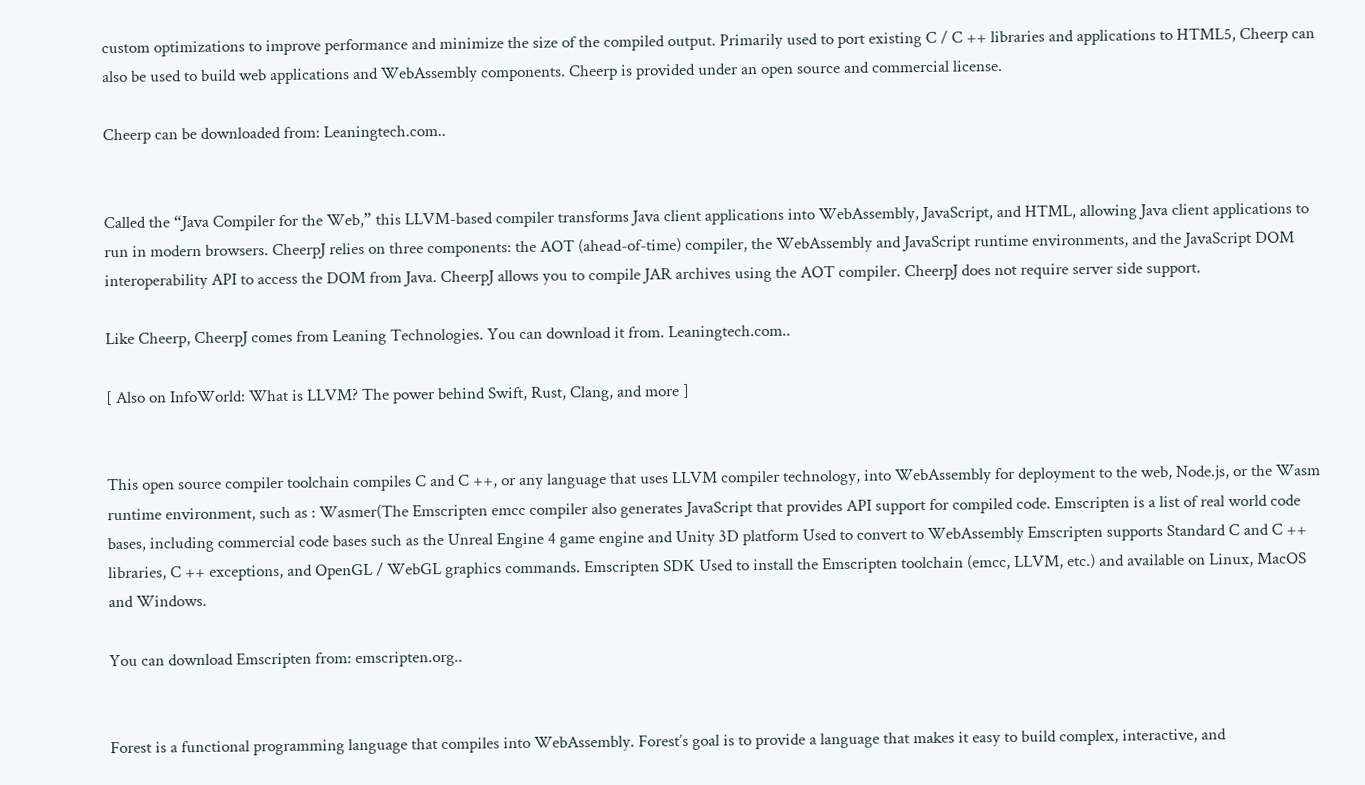custom optimizations to improve performance and minimize the size of the compiled output. Primarily used to port existing C / C ++ libraries and applications to HTML5, Cheerp can also be used to build web applications and WebAssembly components. Cheerp is provided under an open source and commercial license.

Cheerp can be downloaded from: Leaningtech.com..


Called the “Java Compiler for the Web,” this LLVM-based compiler transforms Java client applications into WebAssembly, JavaScript, and HTML, allowing Java client applications to run in modern browsers. CheerpJ relies on three components: the AOT (ahead-of-time) compiler, the WebAssembly and JavaScript runtime environments, and the JavaScript DOM interoperability API to access the DOM from Java. CheerpJ allows you to compile JAR archives using the AOT compiler. CheerpJ does not require server side support.

Like Cheerp, CheerpJ comes from Leaning Technologies. You can download it from. Leaningtech.com..

[ Also on InfoWorld: What is LLVM? The power behind Swift, Rust, Clang, and more ]


This open source compiler toolchain compiles C and C ++, or any language that uses LLVM compiler technology, into WebAssembly for deployment to the web, Node.js, or the Wasm runtime environment, such as : Wasmer(The Emscripten emcc compiler also generates JavaScript that provides API support for compiled code. Emscripten is a list of real world code bases, including commercial code bases such as the Unreal Engine 4 game engine and Unity 3D platform Used to convert to WebAssembly Emscripten supports Standard C and C ++ libraries, C ++ exceptions, and OpenGL / WebGL graphics commands. Emscripten SDK Used to install the Emscripten toolchain (emcc, LLVM, etc.) and available on Linux, MacOS and Windows.

You can download Emscripten from: emscripten.org..


Forest is a functional programming language that compiles into WebAssembly. Forest’s goal is to provide a language that makes it easy to build complex, interactive, and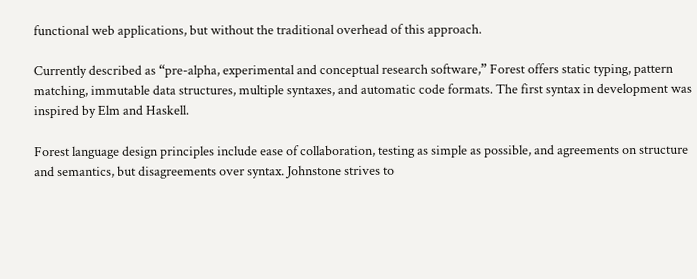functional web applications, but without the traditional overhead of this approach.

Currently described as “pre-alpha, experimental and conceptual research software,” Forest offers static typing, pattern matching, immutable data structures, multiple syntaxes, and automatic code formats. The first syntax in development was inspired by Elm and Haskell.

Forest language design principles include ease of collaboration, testing as simple as possible, and agreements on structure and semantics, but disagreements over syntax. Johnstone strives to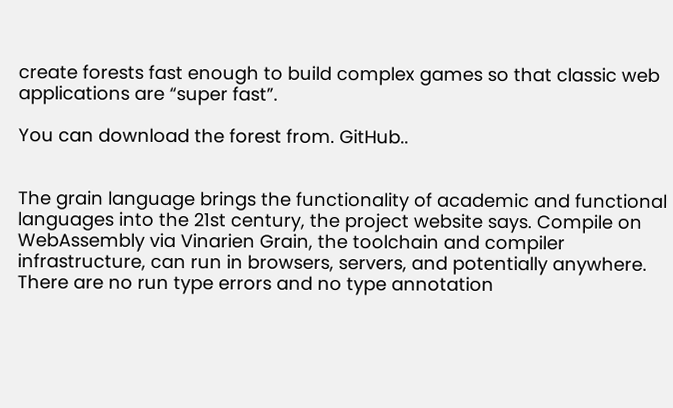create forests fast enough to build complex games so that classic web applications are “super fast”.

You can download the forest from. GitHub..


The grain language brings the functionality of academic and functional languages into the 21st century, the project website says. Compile on WebAssembly via Vinarien Grain, the toolchain and compiler infrastructure, can run in browsers, servers, and potentially anywhere. There are no run type errors and no type annotation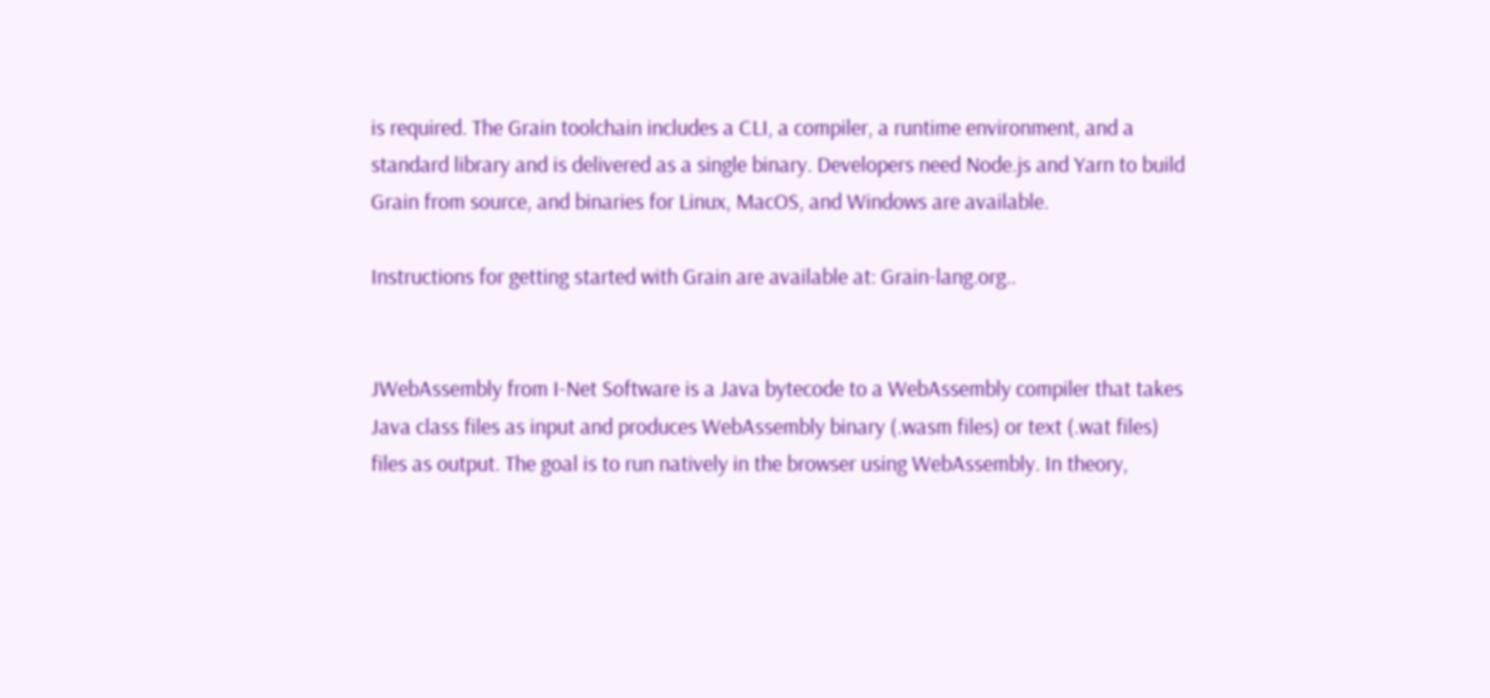is required. The Grain toolchain includes a CLI, a compiler, a runtime environment, and a standard library and is delivered as a single binary. Developers need Node.js and Yarn to build Grain from source, and binaries for Linux, MacOS, and Windows are available.

Instructions for getting started with Grain are available at: Grain-lang.org..


JWebAssembly from I-Net Software is a Java bytecode to a WebAssembly compiler that takes Java class files as input and produces WebAssembly binary (.wasm files) or text (.wat files) files as output. The goal is to run natively in the browser using WebAssembly. In theory,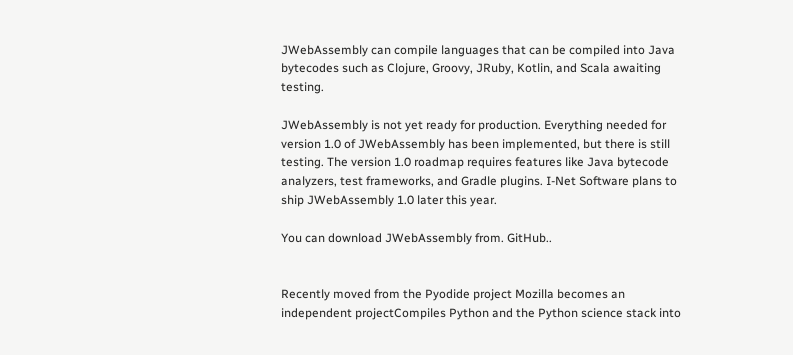JWebAssembly can compile languages that can be compiled into Java bytecodes such as Clojure, Groovy, JRuby, Kotlin, and Scala awaiting testing.

JWebAssembly is not yet ready for production. Everything needed for version 1.0 of JWebAssembly has been implemented, but there is still testing. The version 1.0 roadmap requires features like Java bytecode analyzers, test frameworks, and Gradle plugins. I-Net Software plans to ship JWebAssembly 1.0 later this year.

You can download JWebAssembly from. GitHub..


Recently moved from the Pyodide project Mozilla becomes an independent projectCompiles Python and the Python science stack into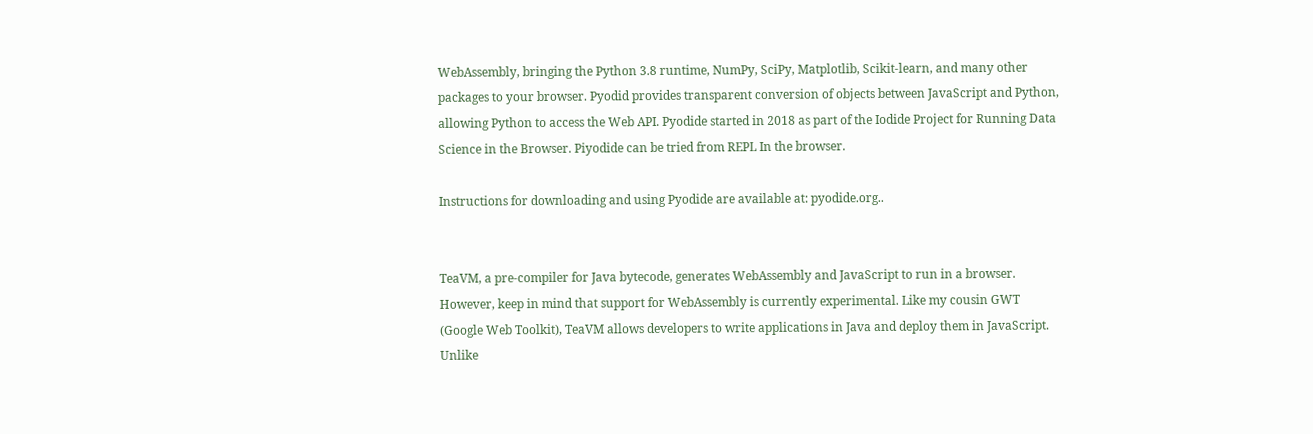WebAssembly, bringing the Python 3.8 runtime, NumPy, SciPy, Matplotlib, Scikit-learn, and many other packages to your browser. Pyodid provides transparent conversion of objects between JavaScript and Python, allowing Python to access the Web API. Pyodide started in 2018 as part of the Iodide Project for Running Data Science in the Browser. Piyodide can be tried from REPL In the browser.

Instructions for downloading and using Pyodide are available at: pyodide.org..


TeaVM, a pre-compiler for Java bytecode, generates WebAssembly and JavaScript to run in a browser. However, keep in mind that support for WebAssembly is currently experimental. Like my cousin GWT (Google Web Toolkit), TeaVM allows developers to write applications in Java and deploy them in JavaScript. Unlike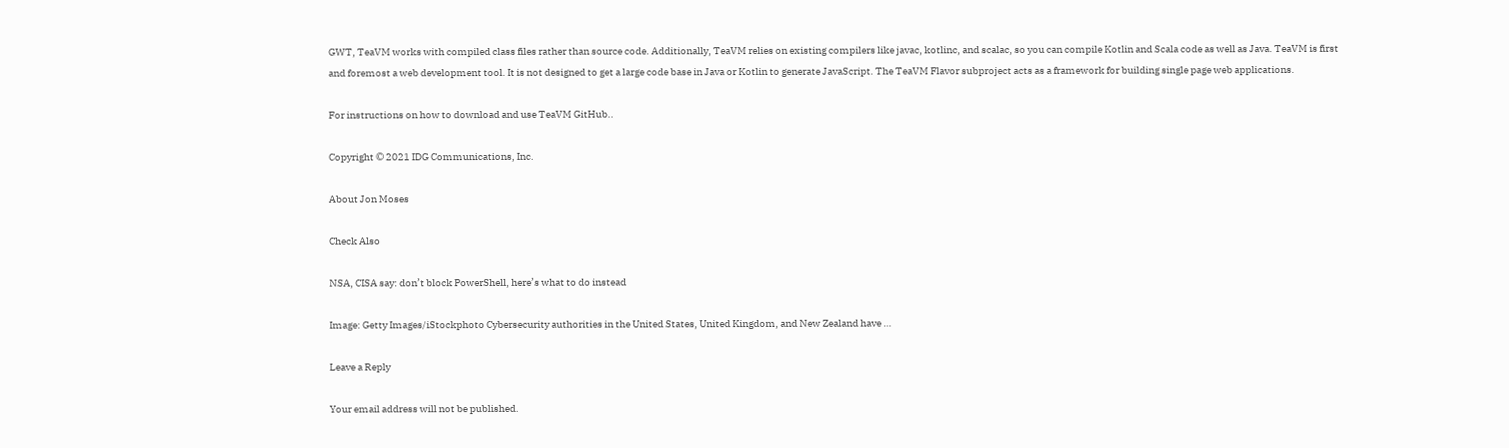GWT, TeaVM works with compiled class files rather than source code. Additionally, TeaVM relies on existing compilers like javac, kotlinc, and scalac, so you can compile Kotlin and Scala code as well as Java. TeaVM is first and foremost a web development tool. It is not designed to get a large code base in Java or Kotlin to generate JavaScript. The TeaVM Flavor subproject acts as a framework for building single page web applications.

For instructions on how to download and use TeaVM GitHub..

Copyright © 2021 IDG Communications, Inc.

About Jon Moses

Check Also

NSA, CISA say: don’t block PowerShell, here’s what to do instead

Image: Getty Images/iStockphoto Cybersecurity authorities in the United States, United Kingdom, and New Zealand have …

Leave a Reply

Your email address will not be published.